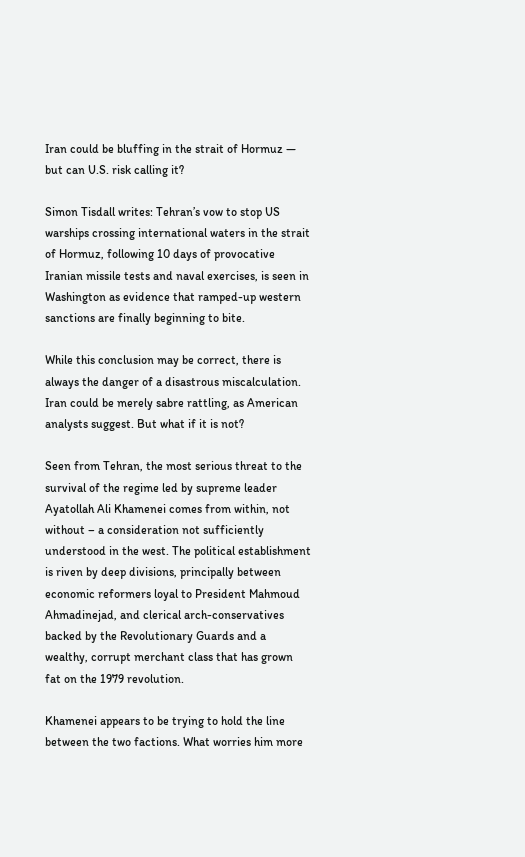Iran could be bluffing in the strait of Hormuz — but can U.S. risk calling it?

Simon Tisdall writes: Tehran’s vow to stop US warships crossing international waters in the strait of Hormuz, following 10 days of provocative Iranian missile tests and naval exercises, is seen in Washington as evidence that ramped-up western sanctions are finally beginning to bite.

While this conclusion may be correct, there is always the danger of a disastrous miscalculation. Iran could be merely sabre rattling, as American analysts suggest. But what if it is not?

Seen from Tehran, the most serious threat to the survival of the regime led by supreme leader Ayatollah Ali Khamenei comes from within, not without – a consideration not sufficiently understood in the west. The political establishment is riven by deep divisions, principally between economic reformers loyal to President Mahmoud Ahmadinejad, and clerical arch-conservatives backed by the Revolutionary Guards and a wealthy, corrupt merchant class that has grown fat on the 1979 revolution.

Khamenei appears to be trying to hold the line between the two factions. What worries him more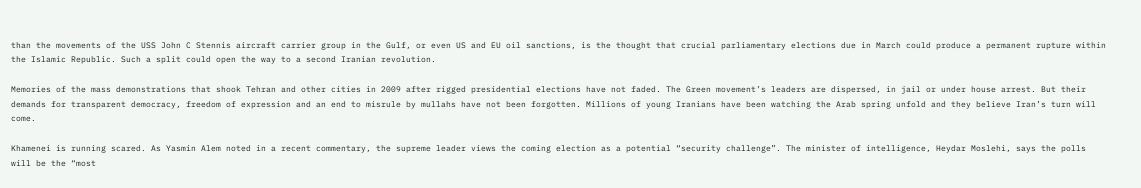than the movements of the USS John C Stennis aircraft carrier group in the Gulf, or even US and EU oil sanctions, is the thought that crucial parliamentary elections due in March could produce a permanent rupture within the Islamic Republic. Such a split could open the way to a second Iranian revolution.

Memories of the mass demonstrations that shook Tehran and other cities in 2009 after rigged presidential elections have not faded. The Green movement’s leaders are dispersed, in jail or under house arrest. But their demands for transparent democracy, freedom of expression and an end to misrule by mullahs have not been forgotten. Millions of young Iranians have been watching the Arab spring unfold and they believe Iran’s turn will come.

Khamenei is running scared. As Yasmin Alem noted in a recent commentary, the supreme leader views the coming election as a potential “security challenge”. The minister of intelligence, Heydar Moslehi, says the polls will be the “most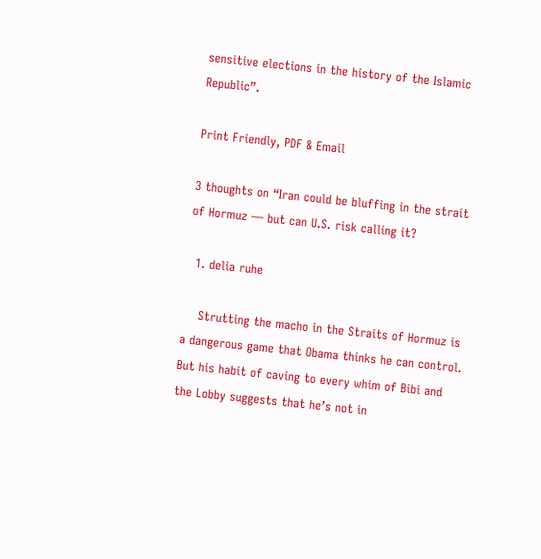sensitive elections in the history of the Islamic Republic”.

Print Friendly, PDF & Email

3 thoughts on “Iran could be bluffing in the strait of Hormuz — but can U.S. risk calling it?

  1. delia ruhe

    Strutting the macho in the Straits of Hormuz is a dangerous game that Obama thinks he can control. But his habit of caving to every whim of Bibi and the Lobby suggests that he’s not in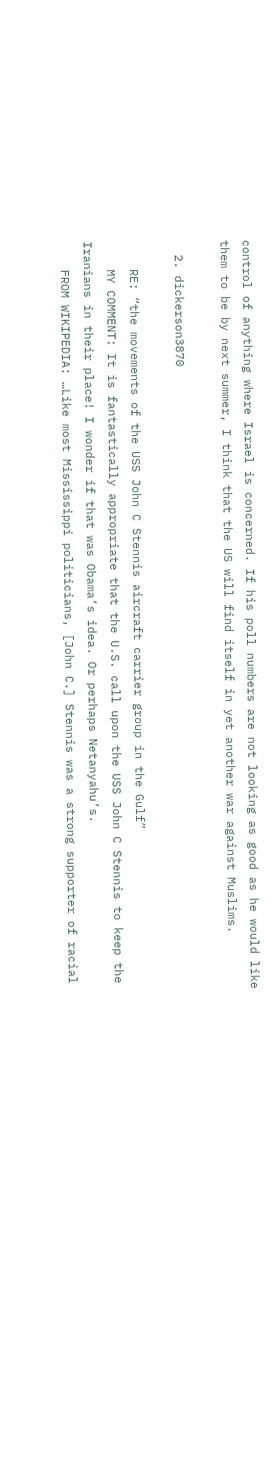control of anything where Israel is concerned. If his poll numbers are not looking as good as he would like them to be by next summer, I think that the US will find itself in yet another war against Muslims.

  2. dickerson3870

    RE: “the movements of the USS John C Stennis aircraft carrier group in the Gulf”
    MY COMMENT: It is fantastically appropriate that the U.S. call upon the USS John C Stennis to keep the Iranians in their place! I wonder if that was Obama’s idea. Or perhaps Netanyahu’s.
    FROM WIKIPEDIA: …Like most Mississippi politicians, [John C.] Stennis was a strong supporter of racial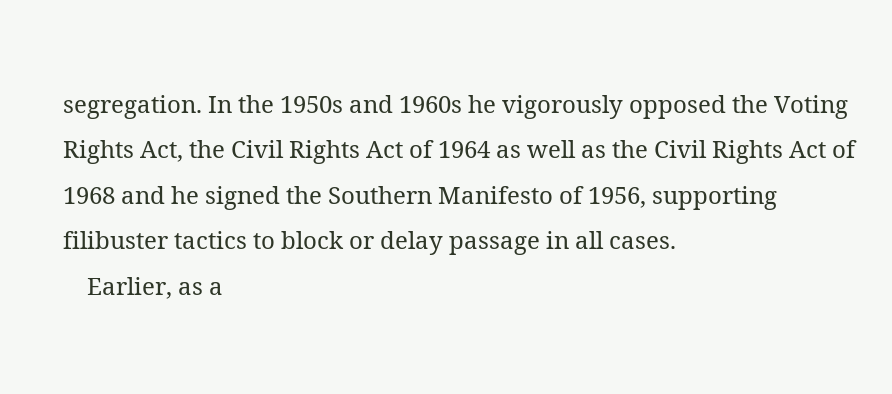segregation. In the 1950s and 1960s he vigorously opposed the Voting Rights Act, the Civil Rights Act of 1964 as well as the Civil Rights Act of 1968 and he signed the Southern Manifesto of 1956, supporting filibuster tactics to block or delay passage in all cases.
    Earlier, as a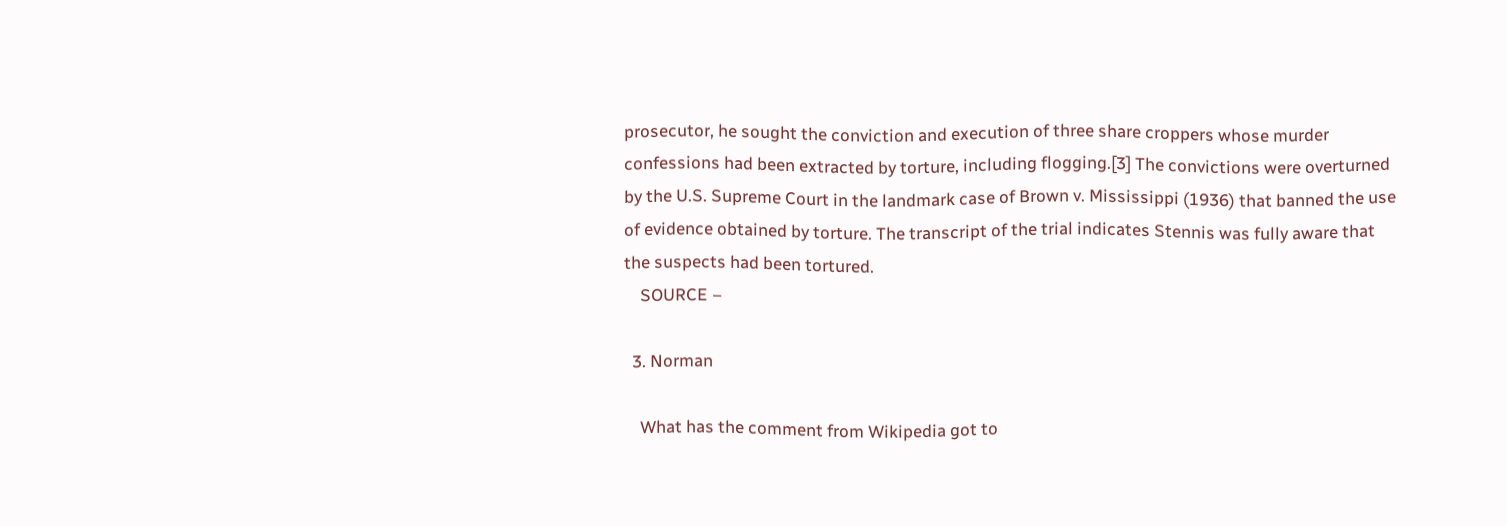prosecutor, he sought the conviction and execution of three share croppers whose murder confessions had been extracted by torture, including flogging.[3] The convictions were overturned by the U.S. Supreme Court in the landmark case of Brown v. Mississippi (1936) that banned the use of evidence obtained by torture. The transcript of the trial indicates Stennis was fully aware that the suspects had been tortured.
    SOURCE –

  3. Norman

    What has the comment from Wikipedia got to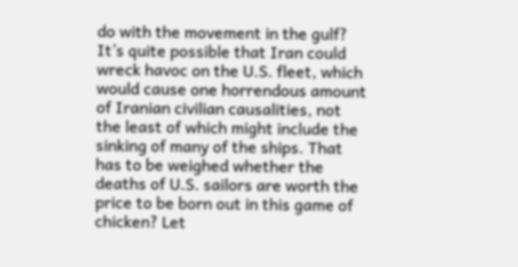do with the movement in the gulf? It’s quite possible that Iran could wreck havoc on the U.S. fleet, which would cause one horrendous amount of Iranian civilian causalities, not the least of which might include the sinking of many of the ships. That has to be weighed whether the deaths of U.S. sailors are worth the price to be born out in this game of chicken? Let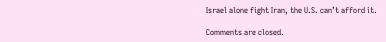Israel alone fight Iran, the U.S. can’t afford it.

Comments are closed.